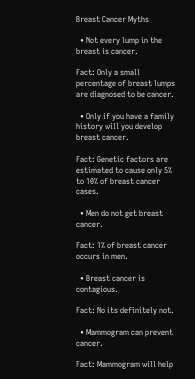Breast Cancer Myths

  • Not every lump in the breast is cancer.

Fact: Only a small percentage of breast lumps are diagnosed to be cancer.

  • Only if you have a family history will you develop breast cancer.

Fact: Genetic factors are estimated to cause only 5% to 10% of breast cancer cases.

  • Men do not get breast cancer.

Fact: 1% of breast cancer occurs in men.

  • Breast cancer is contagious.

Fact: No its definitely not.

  • Mammogram can prevent cancer.

Fact: Mammogram will help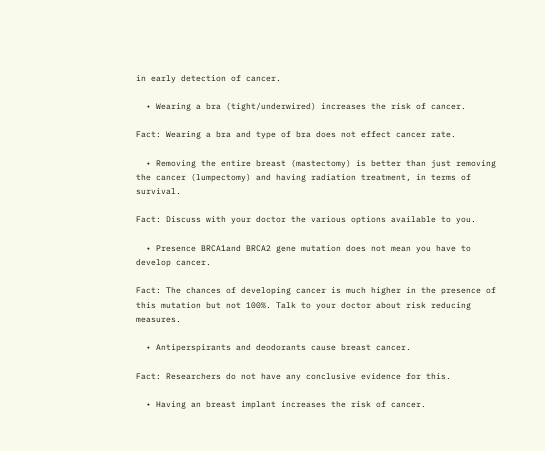in early detection of cancer.

  • Wearing a bra (tight/underwired) increases the risk of cancer.

Fact: Wearing a bra and type of bra does not effect cancer rate.

  • Removing the entire breast (mastectomy) is better than just removing the cancer (lumpectomy) and having radiation treatment, in terms of survival.

Fact: Discuss with your doctor the various options available to you.

  • Presence BRCA1and BRCA2 gene mutation does not mean you have to develop cancer.

Fact: The chances of developing cancer is much higher in the presence of this mutation but not 100%. Talk to your doctor about risk reducing measures.

  • Antiperspirants and deodorants cause breast cancer.

Fact: Researchers do not have any conclusive evidence for this.

  • Having an breast implant increases the risk of cancer.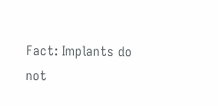Fact: Implants do not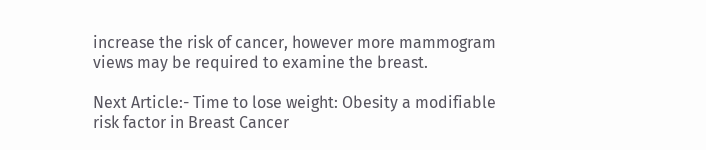increase the risk of cancer, however more mammogram views may be required to examine the breast.

Next Article:- Time to lose weight: Obesity a modifiable risk factor in Breast Cancer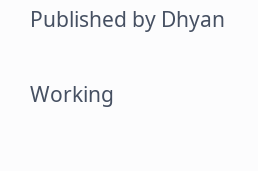Published by Dhyan

Working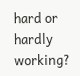hard or hardly working?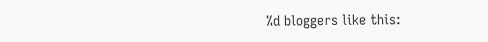%d bloggers like this: